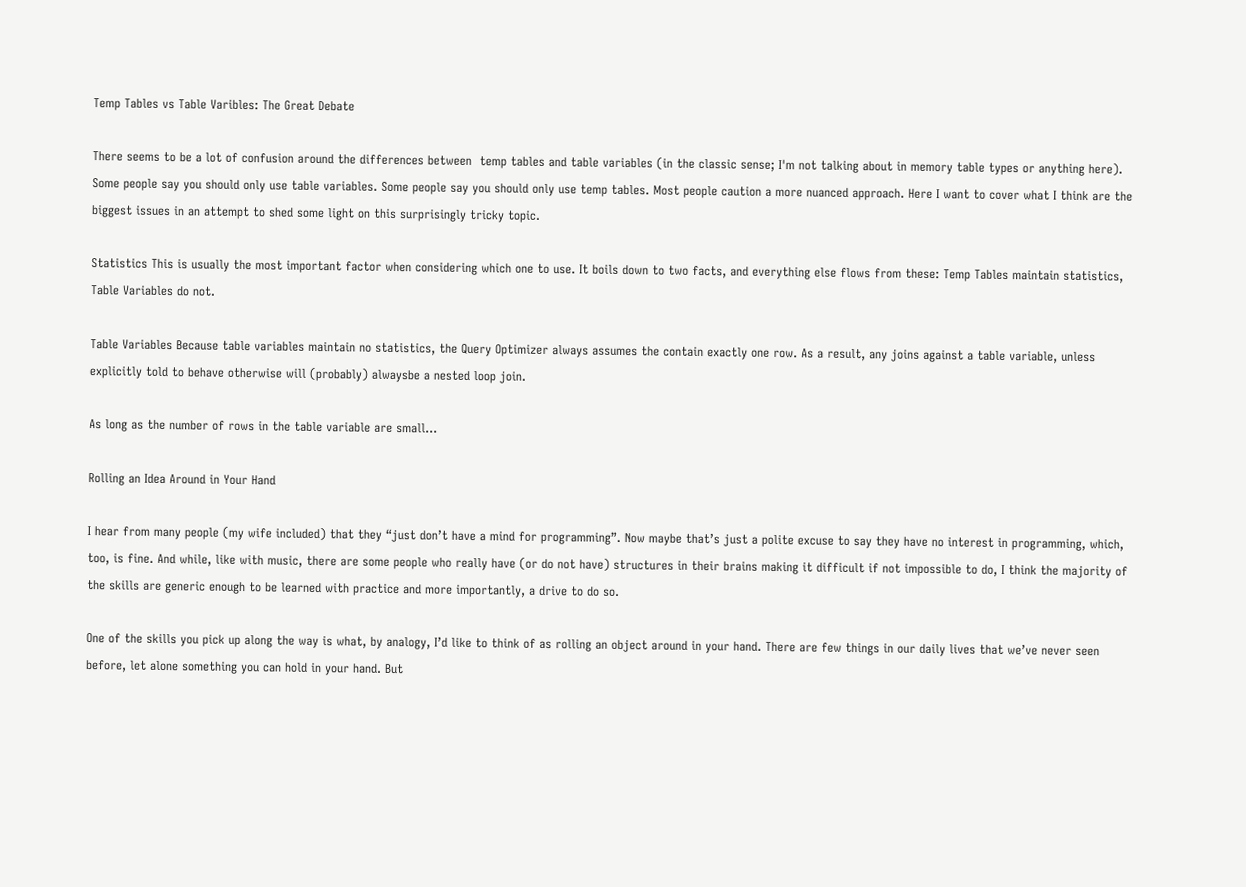Temp Tables vs Table Varibles: The Great Debate

There seems to be a lot of confusion around the differences between  temp tables and table variables (in the classic sense; I'm not talking about in memory table types or anything here). Some people say you should only use table variables. Some people say you should only use temp tables. Most people caution a more nuanced approach. Here I want to cover what I think are the biggest issues in an attempt to shed some light on this surprisingly tricky topic.

Statistics This is usually the most important factor when considering which one to use. It boils down to two facts, and everything else flows from these: Temp Tables maintain statistics, Table Variables do not.

Table Variables Because table variables maintain no statistics, the Query Optimizer always assumes the contain exactly one row. As a result, any joins against a table variable, unless explicitly told to behave otherwise will (probably) alwaysbe a nested loop join.

As long as the number of rows in the table variable are small…

Rolling an Idea Around in Your Hand

I hear from many people (my wife included) that they “just don’t have a mind for programming”. Now maybe that’s just a polite excuse to say they have no interest in programming, which, too, is fine. And while, like with music, there are some people who really have (or do not have) structures in their brains making it difficult if not impossible to do, I think the majority of the skills are generic enough to be learned with practice and more importantly, a drive to do so.

One of the skills you pick up along the way is what, by analogy, I’d like to think of as rolling an object around in your hand. There are few things in our daily lives that we’ve never seen before, let alone something you can hold in your hand. But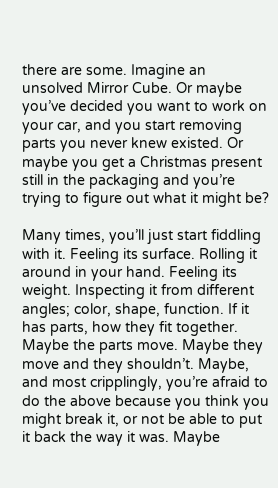there are some. Imagine an unsolved Mirror Cube. Or maybe you’ve decided you want to work on your car, and you start removing parts you never knew existed. Or maybe you get a Christmas present still in the packaging and you’re trying to figure out what it might be?

Many times, you’ll just start fiddling with it. Feeling its surface. Rolling it around in your hand. Feeling its weight. Inspecting it from different angles; color, shape, function. If it has parts, how they fit together. Maybe the parts move. Maybe they move and they shouldn’t. Maybe, and most cripplingly, you’re afraid to do the above because you think you might break it, or not be able to put it back the way it was. Maybe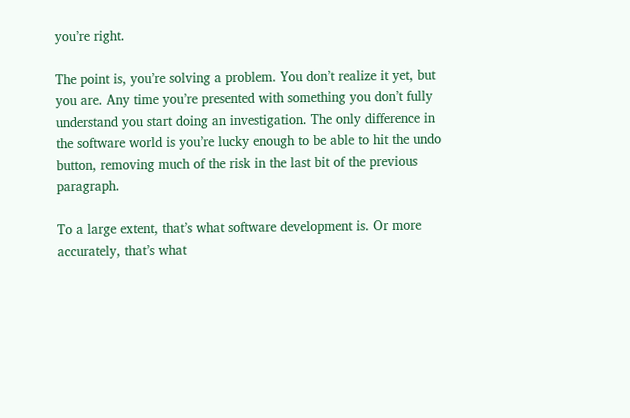you’re right.

The point is, you’re solving a problem. You don’t realize it yet, but you are. Any time you’re presented with something you don’t fully understand you start doing an investigation. The only difference in the software world is you’re lucky enough to be able to hit the undo button, removing much of the risk in the last bit of the previous paragraph.

To a large extent, that’s what software development is. Or more accurately, that’s what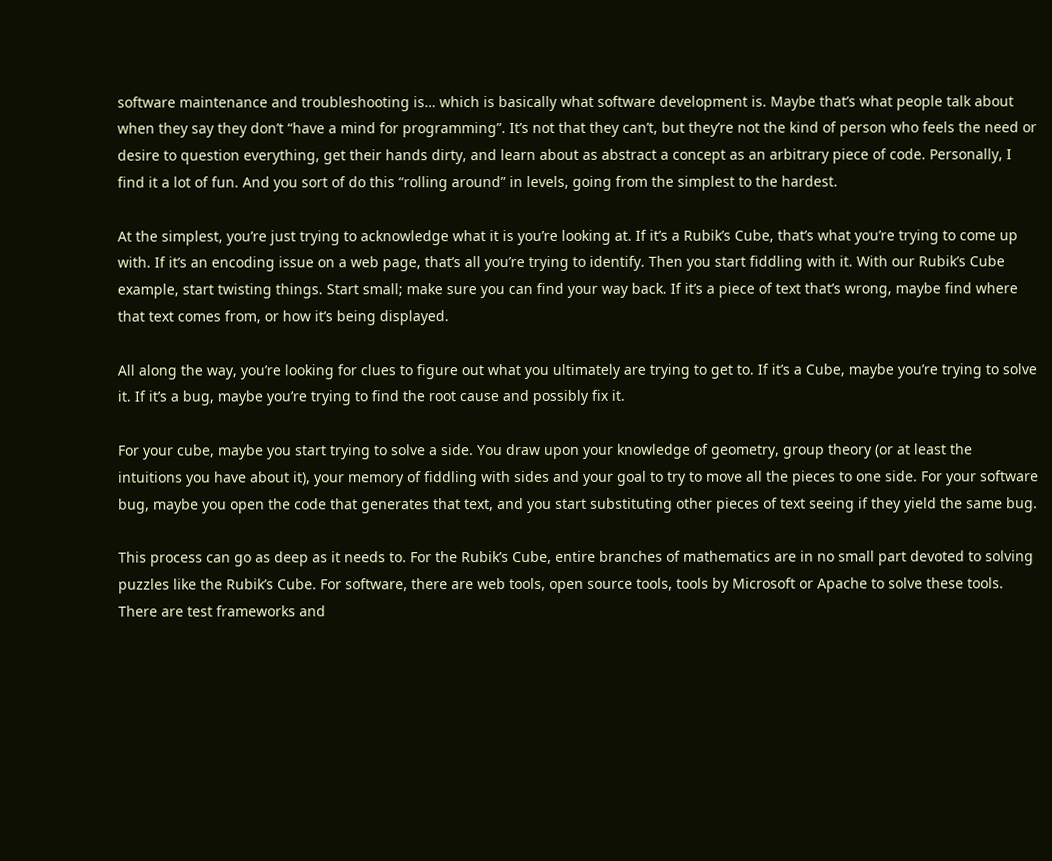software maintenance and troubleshooting is… which is basically what software development is. Maybe that’s what people talk about when they say they don’t “have a mind for programming”. It’s not that they can’t, but they’re not the kind of person who feels the need or desire to question everything, get their hands dirty, and learn about as abstract a concept as an arbitrary piece of code. Personally, I find it a lot of fun. And you sort of do this “rolling around” in levels, going from the simplest to the hardest.

At the simplest, you’re just trying to acknowledge what it is you’re looking at. If it’s a Rubik’s Cube, that’s what you’re trying to come up with. If it’s an encoding issue on a web page, that’s all you’re trying to identify. Then you start fiddling with it. With our Rubik’s Cube example, start twisting things. Start small; make sure you can find your way back. If it’s a piece of text that’s wrong, maybe find where that text comes from, or how it’s being displayed.

All along the way, you’re looking for clues to figure out what you ultimately are trying to get to. If it’s a Cube, maybe you’re trying to solve it. If it’s a bug, maybe you’re trying to find the root cause and possibly fix it.

For your cube, maybe you start trying to solve a side. You draw upon your knowledge of geometry, group theory (or at least the intuitions you have about it), your memory of fiddling with sides and your goal to try to move all the pieces to one side. For your software bug, maybe you open the code that generates that text, and you start substituting other pieces of text seeing if they yield the same bug.

This process can go as deep as it needs to. For the Rubik’s Cube, entire branches of mathematics are in no small part devoted to solving puzzles like the Rubik’s Cube. For software, there are web tools, open source tools, tools by Microsoft or Apache to solve these tools. There are test frameworks and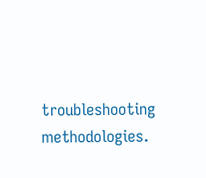troubleshooting methodologies.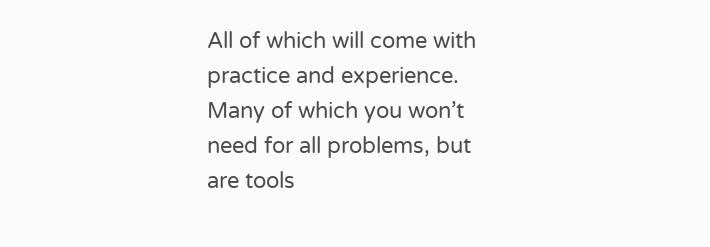All of which will come with practice and experience. Many of which you won’t need for all problems, but are tools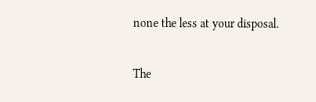none the less at your disposal.

The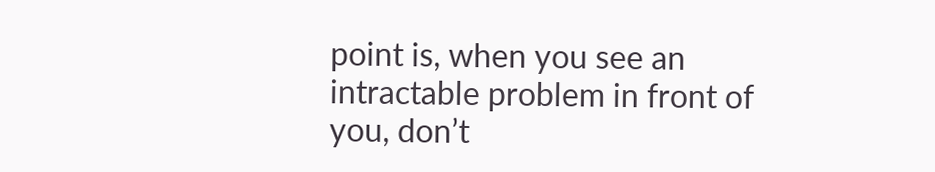point is, when you see an intractable problem in front of you, don’t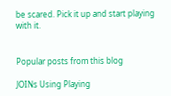be scared. Pick it up and start playing with it.


Popular posts from this blog

JOINs Using Playing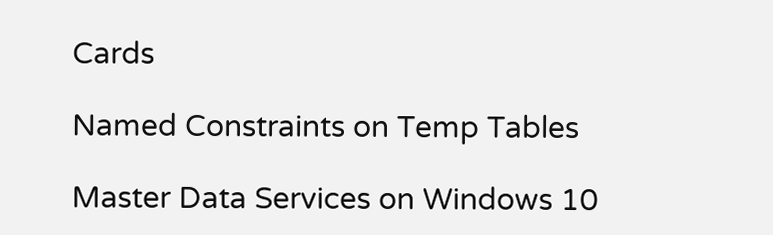Cards

Named Constraints on Temp Tables

Master Data Services on Windows 10